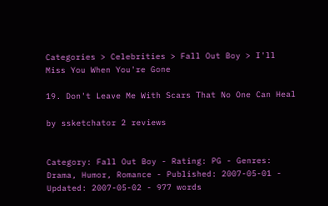Categories > Celebrities > Fall Out Boy > I'll Miss You When You're Gone

19. Don't Leave Me With Scars That No One Can Heal

by ssketchator 2 reviews


Category: Fall Out Boy - Rating: PG - Genres: Drama, Humor, Romance - Published: 2007-05-01 - Updated: 2007-05-02 - 977 words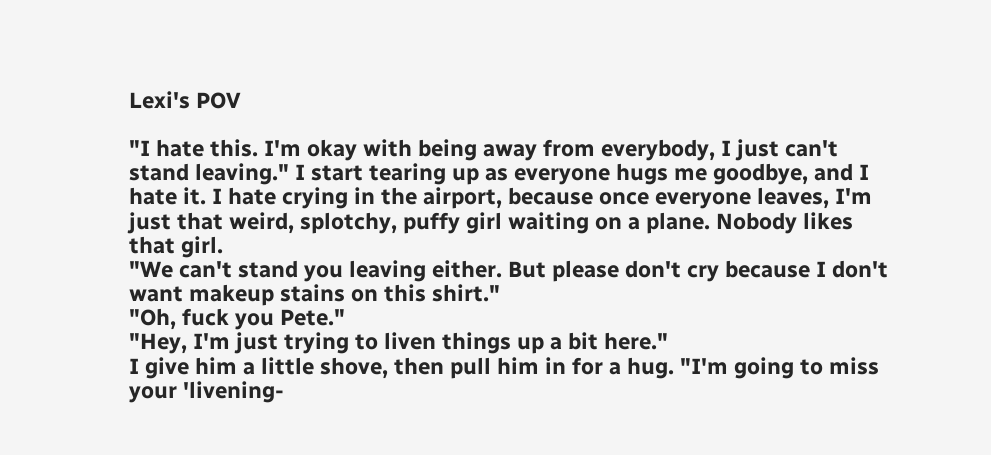Lexi's POV

"I hate this. I'm okay with being away from everybody, I just can't stand leaving." I start tearing up as everyone hugs me goodbye, and I hate it. I hate crying in the airport, because once everyone leaves, I'm just that weird, splotchy, puffy girl waiting on a plane. Nobody likes that girl.
"We can't stand you leaving either. But please don't cry because I don't want makeup stains on this shirt."
"Oh, fuck you Pete."
"Hey, I'm just trying to liven things up a bit here."
I give him a little shove, then pull him in for a hug. "I'm going to miss your 'livening-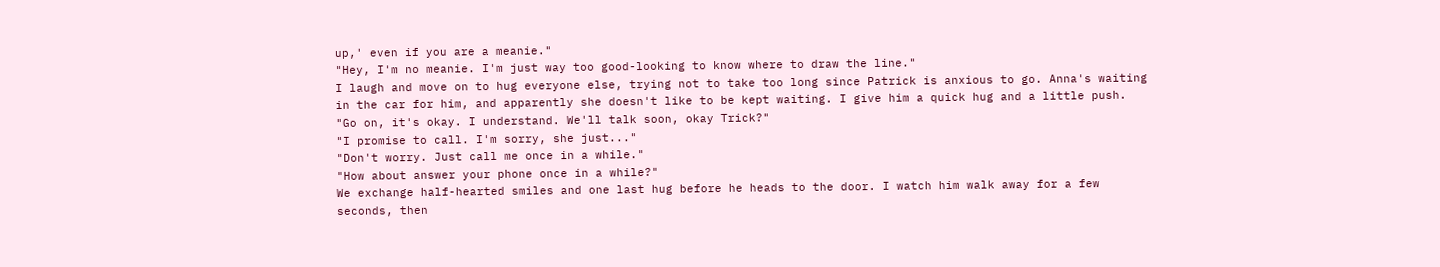up,' even if you are a meanie."
"Hey, I'm no meanie. I'm just way too good-looking to know where to draw the line."
I laugh and move on to hug everyone else, trying not to take too long since Patrick is anxious to go. Anna's waiting in the car for him, and apparently she doesn't like to be kept waiting. I give him a quick hug and a little push.
"Go on, it's okay. I understand. We'll talk soon, okay Trick?"
"I promise to call. I'm sorry, she just..."
"Don't worry. Just call me once in a while."
"How about answer your phone once in a while?"
We exchange half-hearted smiles and one last hug before he heads to the door. I watch him walk away for a few seconds, then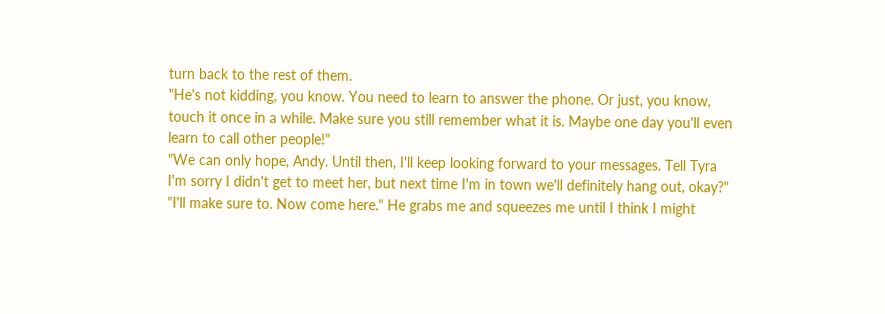turn back to the rest of them.
"He's not kidding, you know. You need to learn to answer the phone. Or just, you know, touch it once in a while. Make sure you still remember what it is. Maybe one day you'll even learn to call other people!"
"We can only hope, Andy. Until then, I'll keep looking forward to your messages. Tell Tyra I'm sorry I didn't get to meet her, but next time I'm in town we'll definitely hang out, okay?"
"I'll make sure to. Now come here." He grabs me and squeezes me until I think I might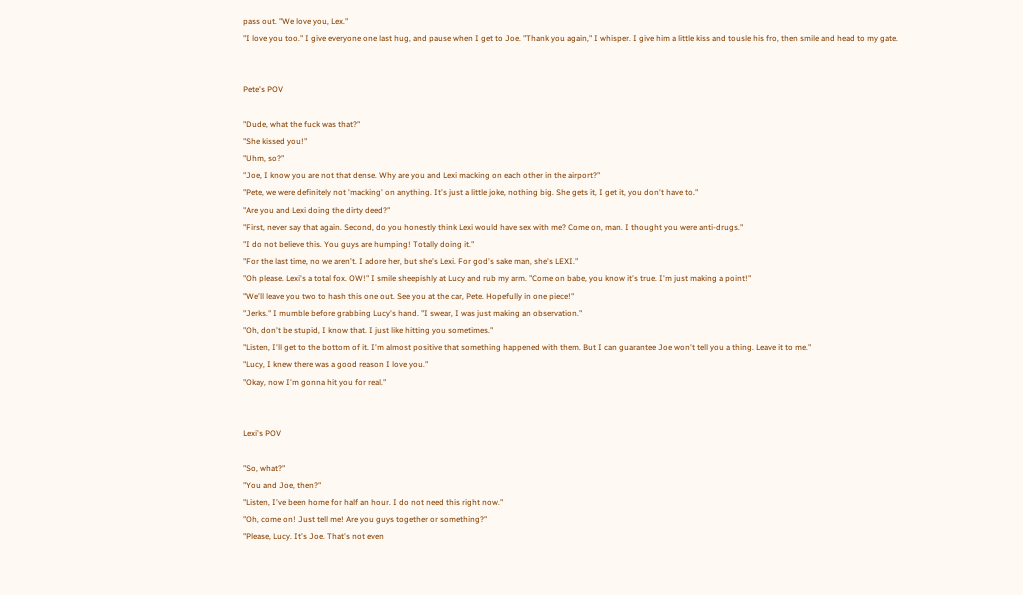pass out. "We love you, Lex."
"I love you too." I give everyone one last hug, and pause when I get to Joe. "Thank you again," I whisper. I give him a little kiss and tousle his fro, then smile and head to my gate.


Pete's POV

"Dude, what the fuck was that?"
"She kissed you!"
"Uhm, so?"
"Joe, I know you are not that dense. Why are you and Lexi macking on each other in the airport?"
"Pete, we were definitely not 'macking' on anything. It's just a little joke, nothing big. She gets it, I get it, you don't have to."
"Are you and Lexi doing the dirty deed?"
"First, never say that again. Second, do you honestly think Lexi would have sex with me? Come on, man. I thought you were anti-drugs."
"I do not believe this. You guys are humping! Totally doing it."
"For the last time, no we aren't. I adore her, but she's Lexi. For god's sake man, she's LEXI."
"Oh please. Lexi's a total fox. OW!" I smile sheepishly at Lucy and rub my arm. "Come on babe, you know it's true. I'm just making a point!"
"We'll leave you two to hash this one out. See you at the car, Pete. Hopefully in one piece!"
"Jerks." I mumble before grabbing Lucy's hand. "I swear, I was just making an observation."
"Oh, don't be stupid, I know that. I just like hitting you sometimes."
"Listen, I'll get to the bottom of it. I'm almost positive that something happened with them. But I can guarantee Joe won't tell you a thing. Leave it to me."
"Lucy, I knew there was a good reason I love you."
"Okay, now I'm gonna hit you for real."


Lexi's POV

"So, what?"
"You and Joe, then?"
"Listen, I've been home for half an hour. I do not need this right now."
"Oh, come on! Just tell me! Are you guys together or something?"
"Please, Lucy. It's Joe. That's not even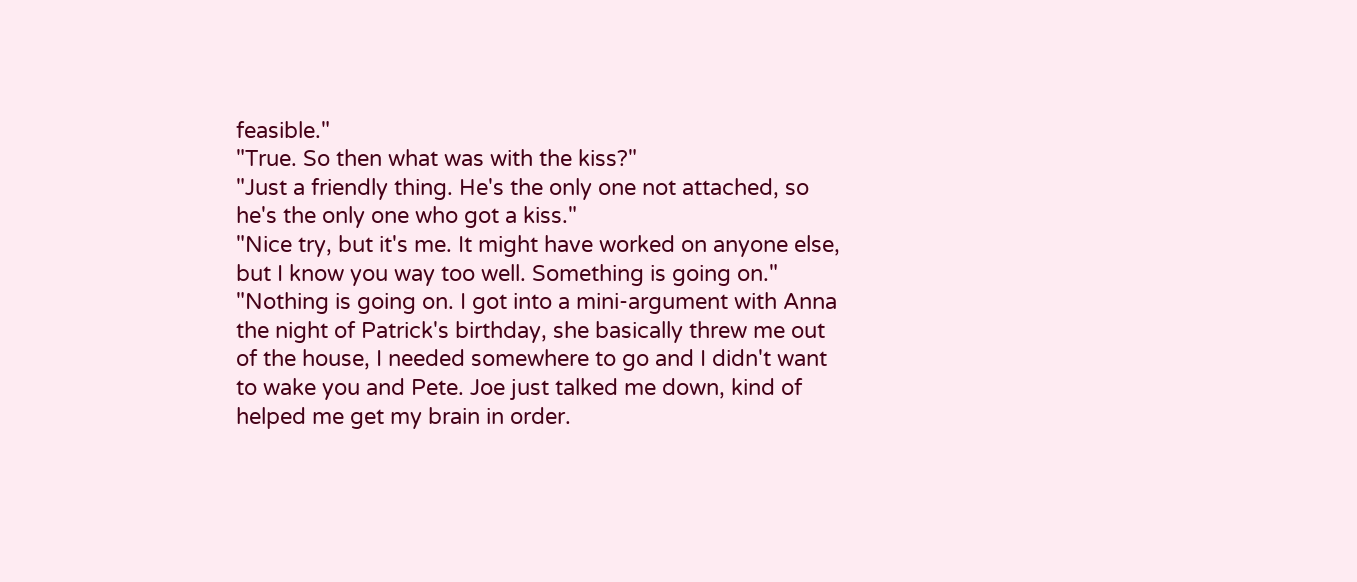feasible."
"True. So then what was with the kiss?"
"Just a friendly thing. He's the only one not attached, so he's the only one who got a kiss."
"Nice try, but it's me. It might have worked on anyone else, but I know you way too well. Something is going on."
"Nothing is going on. I got into a mini-argument with Anna the night of Patrick's birthday, she basically threw me out of the house, I needed somewhere to go and I didn't want to wake you and Pete. Joe just talked me down, kind of helped me get my brain in order.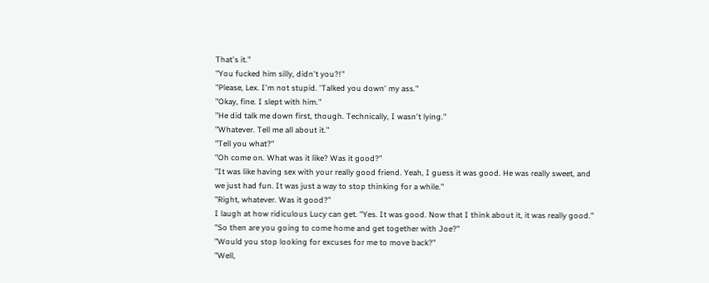That's it."
"You fucked him silly, didn't you?!"
"Please, Lex. I'm not stupid. 'Talked you down' my ass."
"Okay, fine. I slept with him."
"He did talk me down first, though. Technically, I wasn't lying."
"Whatever. Tell me all about it."
"Tell you what?"
"Oh come on. What was it like? Was it good?"
"It was like having sex with your really good friend. Yeah, I guess it was good. He was really sweet, and we just had fun. It was just a way to stop thinking for a while."
"Right, whatever. Was it good?"
I laugh at how ridiculous Lucy can get. "Yes. It was good. Now that I think about it, it was really good."
"So then are you going to come home and get together with Joe?"
"Would you stop looking for excuses for me to move back?"
"Well,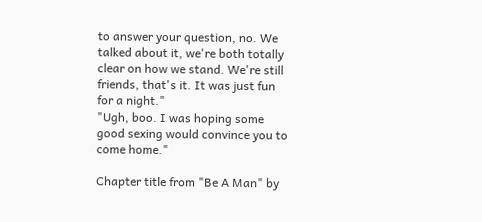to answer your question, no. We talked about it, we're both totally clear on how we stand. We're still friends, that's it. It was just fun for a night."
"Ugh, boo. I was hoping some good sexing would convince you to come home."

Chapter title from "Be A Man" by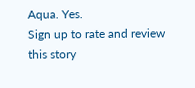Aqua. Yes.
Sign up to rate and review this story